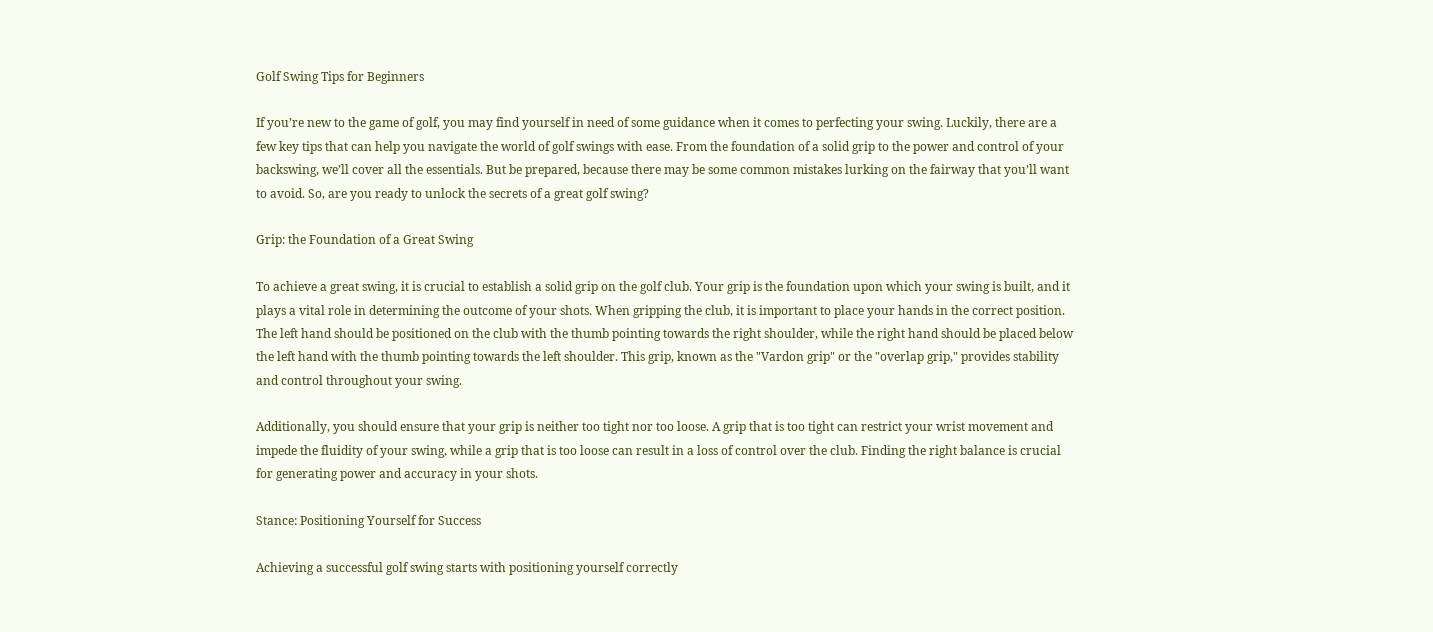Golf Swing Tips for Beginners

If you’re new to the game of golf, you may find yourself in need of some guidance when it comes to perfecting your swing. Luckily, there are a few key tips that can help you navigate the world of golf swings with ease. From the foundation of a solid grip to the power and control of your backswing, we’ll cover all the essentials. But be prepared, because there may be some common mistakes lurking on the fairway that you’ll want to avoid. So, are you ready to unlock the secrets of a great golf swing?

Grip: the Foundation of a Great Swing

To achieve a great swing, it is crucial to establish a solid grip on the golf club. Your grip is the foundation upon which your swing is built, and it plays a vital role in determining the outcome of your shots. When gripping the club, it is important to place your hands in the correct position. The left hand should be positioned on the club with the thumb pointing towards the right shoulder, while the right hand should be placed below the left hand with the thumb pointing towards the left shoulder. This grip, known as the "Vardon grip" or the "overlap grip," provides stability and control throughout your swing.

Additionally, you should ensure that your grip is neither too tight nor too loose. A grip that is too tight can restrict your wrist movement and impede the fluidity of your swing, while a grip that is too loose can result in a loss of control over the club. Finding the right balance is crucial for generating power and accuracy in your shots.

Stance: Positioning Yourself for Success

Achieving a successful golf swing starts with positioning yourself correctly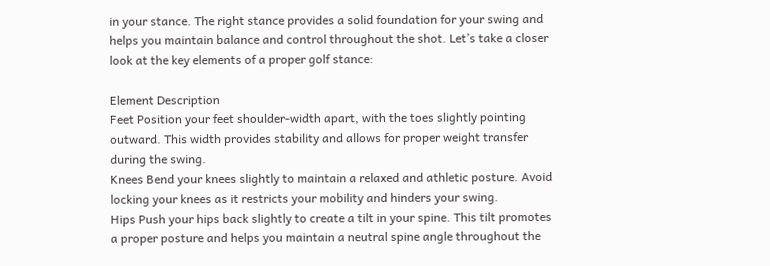in your stance. The right stance provides a solid foundation for your swing and helps you maintain balance and control throughout the shot. Let’s take a closer look at the key elements of a proper golf stance:

Element Description
Feet Position your feet shoulder-width apart, with the toes slightly pointing outward. This width provides stability and allows for proper weight transfer during the swing.
Knees Bend your knees slightly to maintain a relaxed and athletic posture. Avoid locking your knees as it restricts your mobility and hinders your swing.
Hips Push your hips back slightly to create a tilt in your spine. This tilt promotes a proper posture and helps you maintain a neutral spine angle throughout the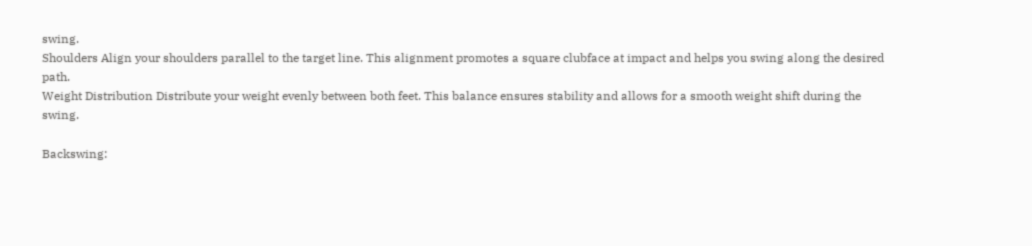swing.
Shoulders Align your shoulders parallel to the target line. This alignment promotes a square clubface at impact and helps you swing along the desired path.
Weight Distribution Distribute your weight evenly between both feet. This balance ensures stability and allows for a smooth weight shift during the swing.

Backswing: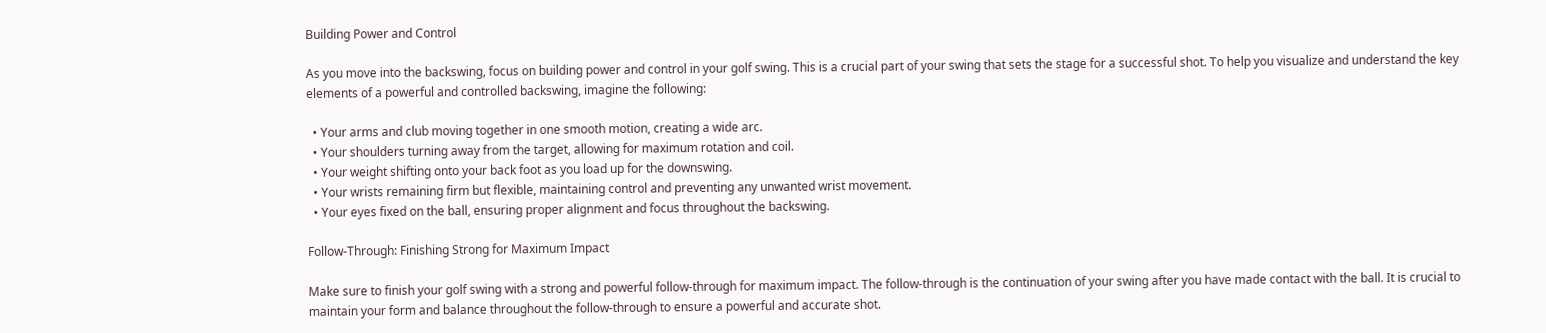Building Power and Control

As you move into the backswing, focus on building power and control in your golf swing. This is a crucial part of your swing that sets the stage for a successful shot. To help you visualize and understand the key elements of a powerful and controlled backswing, imagine the following:

  • Your arms and club moving together in one smooth motion, creating a wide arc.
  • Your shoulders turning away from the target, allowing for maximum rotation and coil.
  • Your weight shifting onto your back foot as you load up for the downswing.
  • Your wrists remaining firm but flexible, maintaining control and preventing any unwanted wrist movement.
  • Your eyes fixed on the ball, ensuring proper alignment and focus throughout the backswing.

Follow-Through: Finishing Strong for Maximum Impact

Make sure to finish your golf swing with a strong and powerful follow-through for maximum impact. The follow-through is the continuation of your swing after you have made contact with the ball. It is crucial to maintain your form and balance throughout the follow-through to ensure a powerful and accurate shot.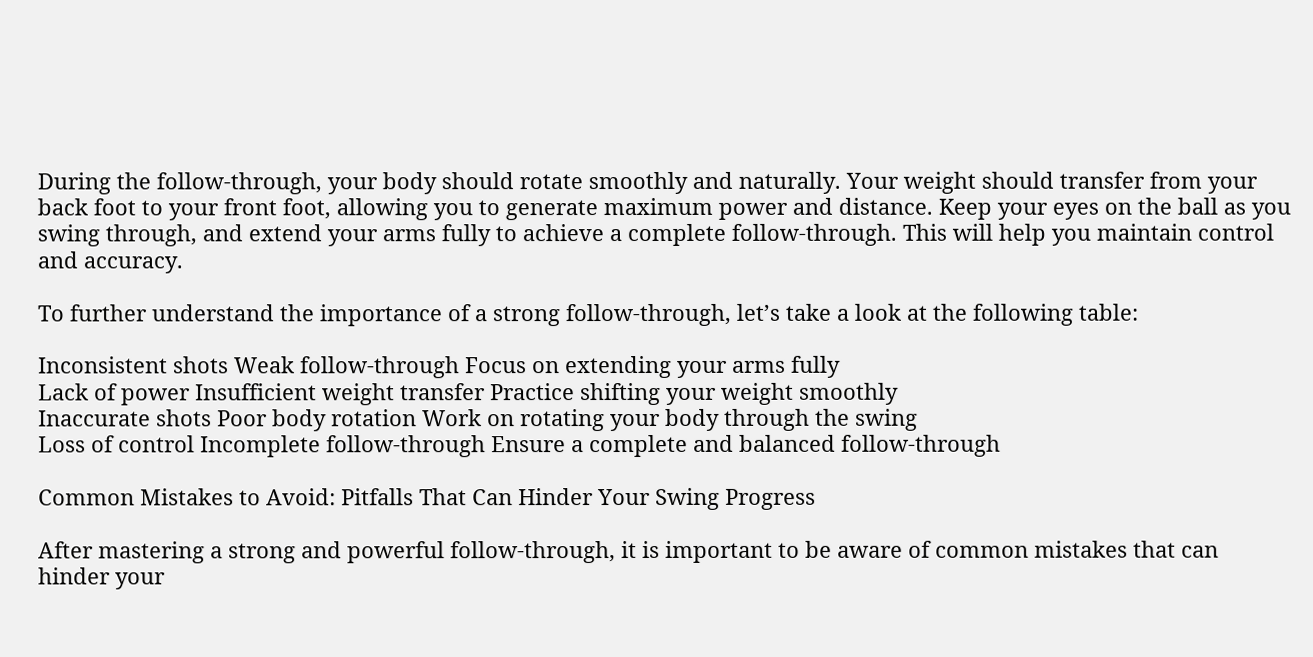During the follow-through, your body should rotate smoothly and naturally. Your weight should transfer from your back foot to your front foot, allowing you to generate maximum power and distance. Keep your eyes on the ball as you swing through, and extend your arms fully to achieve a complete follow-through. This will help you maintain control and accuracy.

To further understand the importance of a strong follow-through, let’s take a look at the following table:

Inconsistent shots Weak follow-through Focus on extending your arms fully
Lack of power Insufficient weight transfer Practice shifting your weight smoothly
Inaccurate shots Poor body rotation Work on rotating your body through the swing
Loss of control Incomplete follow-through Ensure a complete and balanced follow-through

Common Mistakes to Avoid: Pitfalls That Can Hinder Your Swing Progress

After mastering a strong and powerful follow-through, it is important to be aware of common mistakes that can hinder your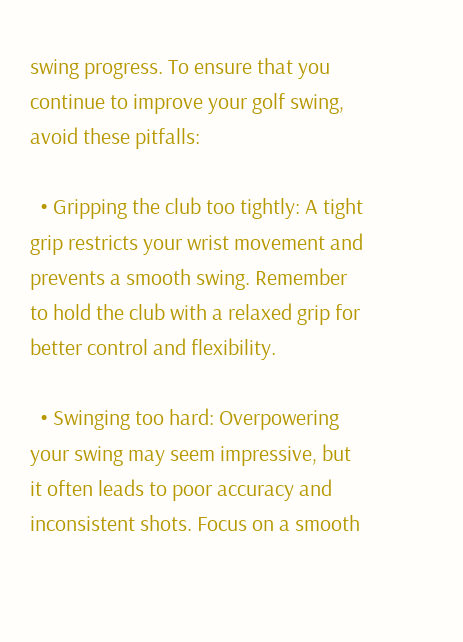swing progress. To ensure that you continue to improve your golf swing, avoid these pitfalls:

  • Gripping the club too tightly: A tight grip restricts your wrist movement and prevents a smooth swing. Remember to hold the club with a relaxed grip for better control and flexibility.

  • Swinging too hard: Overpowering your swing may seem impressive, but it often leads to poor accuracy and inconsistent shots. Focus on a smooth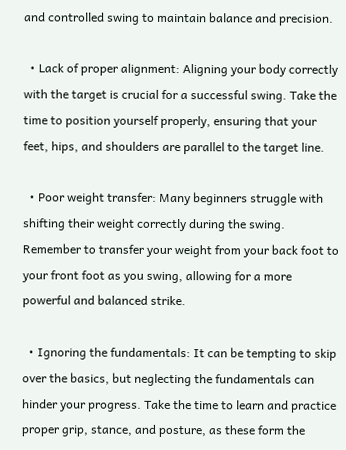and controlled swing to maintain balance and precision.

  • Lack of proper alignment: Aligning your body correctly with the target is crucial for a successful swing. Take the time to position yourself properly, ensuring that your feet, hips, and shoulders are parallel to the target line.

  • Poor weight transfer: Many beginners struggle with shifting their weight correctly during the swing. Remember to transfer your weight from your back foot to your front foot as you swing, allowing for a more powerful and balanced strike.

  • Ignoring the fundamentals: It can be tempting to skip over the basics, but neglecting the fundamentals can hinder your progress. Take the time to learn and practice proper grip, stance, and posture, as these form the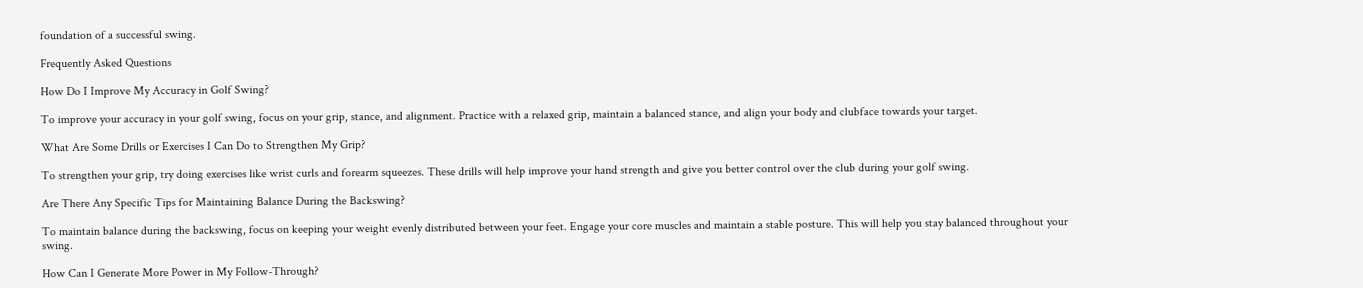foundation of a successful swing.

Frequently Asked Questions

How Do I Improve My Accuracy in Golf Swing?

To improve your accuracy in your golf swing, focus on your grip, stance, and alignment. Practice with a relaxed grip, maintain a balanced stance, and align your body and clubface towards your target.

What Are Some Drills or Exercises I Can Do to Strengthen My Grip?

To strengthen your grip, try doing exercises like wrist curls and forearm squeezes. These drills will help improve your hand strength and give you better control over the club during your golf swing.

Are There Any Specific Tips for Maintaining Balance During the Backswing?

To maintain balance during the backswing, focus on keeping your weight evenly distributed between your feet. Engage your core muscles and maintain a stable posture. This will help you stay balanced throughout your swing.

How Can I Generate More Power in My Follow-Through?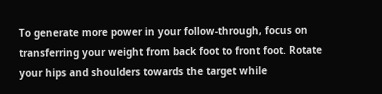To generate more power in your follow-through, focus on transferring your weight from back foot to front foot. Rotate your hips and shoulders towards the target while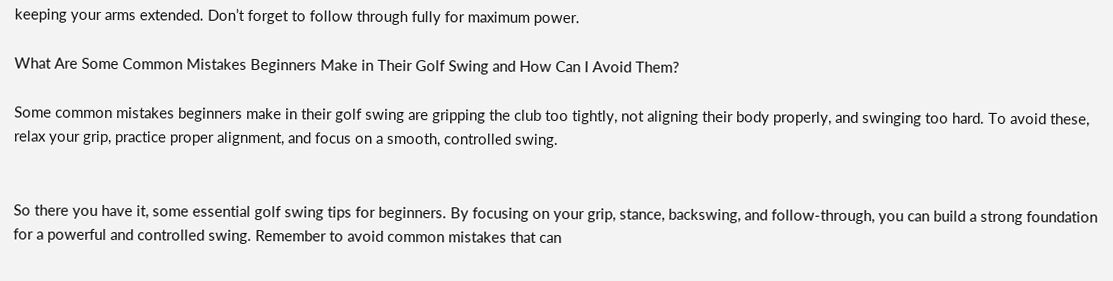keeping your arms extended. Don’t forget to follow through fully for maximum power.

What Are Some Common Mistakes Beginners Make in Their Golf Swing and How Can I Avoid Them?

Some common mistakes beginners make in their golf swing are gripping the club too tightly, not aligning their body properly, and swinging too hard. To avoid these, relax your grip, practice proper alignment, and focus on a smooth, controlled swing.


So there you have it, some essential golf swing tips for beginners. By focusing on your grip, stance, backswing, and follow-through, you can build a strong foundation for a powerful and controlled swing. Remember to avoid common mistakes that can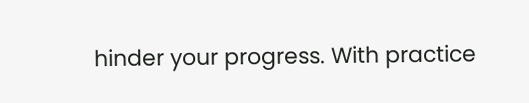hinder your progress. With practice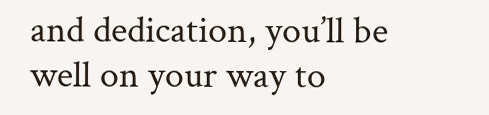and dedication, you’ll be well on your way to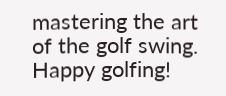mastering the art of the golf swing. Happy golfing!